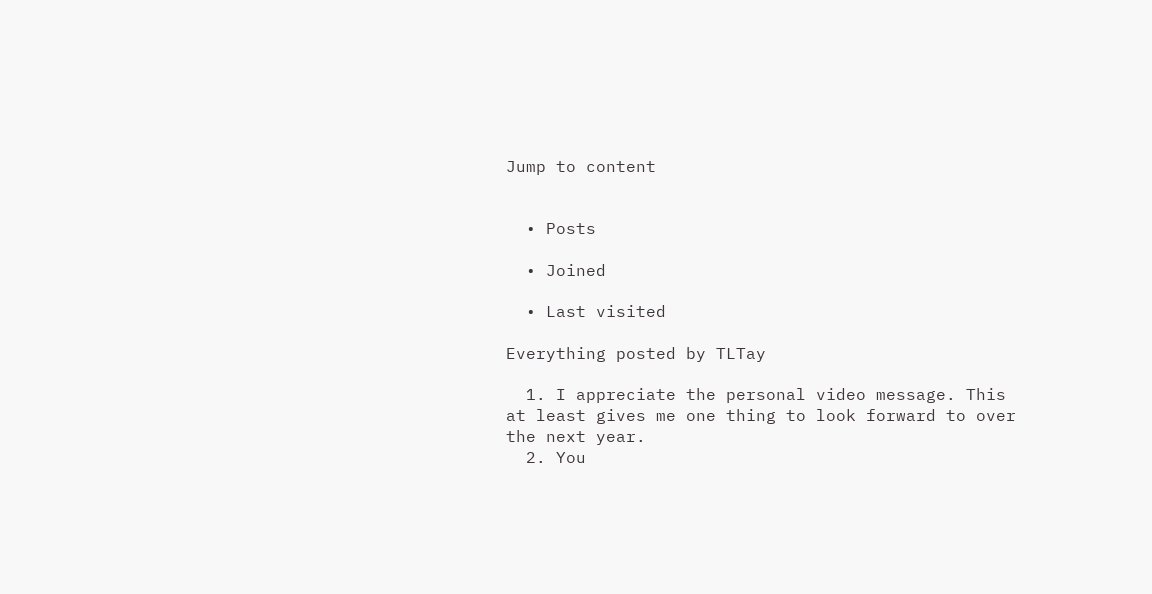Jump to content


  • Posts

  • Joined

  • Last visited

Everything posted by TLTay

  1. I appreciate the personal video message. This at least gives me one thing to look forward to over the next year.
  2. You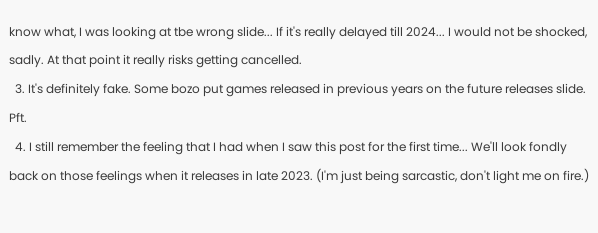know what, I was looking at tbe wrong slide... If it's really delayed till 2024... I would not be shocked, sadly. At that point it really risks getting cancelled.
  3. It's definitely fake. Some bozo put games released in previous years on the future releases slide. Pft.
  4. I still remember the feeling that I had when I saw this post for the first time... We'll look fondly back on those feelings when it releases in late 2023. (I'm just being sarcastic, don't light me on fire.)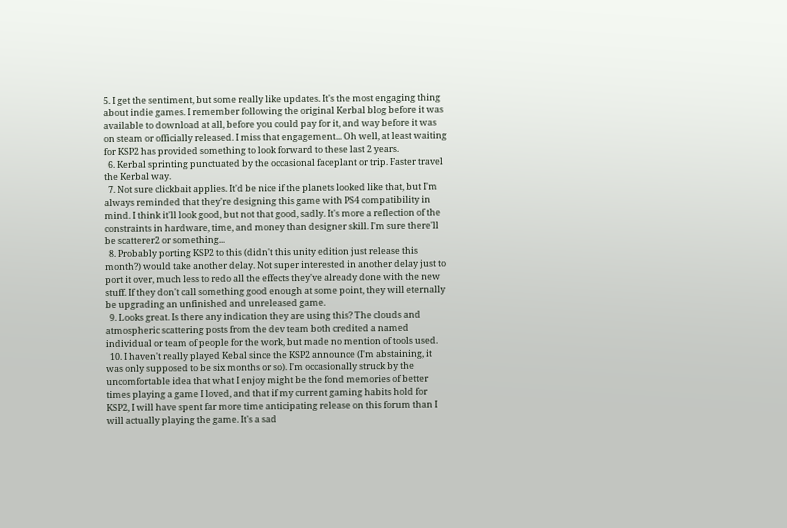5. I get the sentiment, but some really like updates. It's the most engaging thing about indie games. I remember following the original Kerbal blog before it was available to download at all, before you could pay for it, and way before it was on steam or officially released. I miss that engagement... Oh well, at least waiting for KSP2 has provided something to look forward to these last 2 years.
  6. Kerbal sprinting punctuated by the occasional faceplant or trip. Faster travel the Kerbal way.
  7. Not sure clickbait applies. It'd be nice if the planets looked like that, but I'm always reminded that they're designing this game with PS4 compatibility in mind. I think it'll look good, but not that good, sadly. It's more a reflection of the constraints in hardware, time, and money than designer skill. I'm sure there'll be scatterer2 or something...
  8. Probably porting KSP2 to this (didn't this unity edition just release this month?) would take another delay. Not super interested in another delay just to port it over, much less to redo all the effects they've already done with the new stuff. If they don't call something good enough at some point, they will eternally be upgrading an unfinished and unreleased game.
  9. Looks great. Is there any indication they are using this? The clouds and atmospheric scattering posts from the dev team both credited a named individual or team of people for the work, but made no mention of tools used.
  10. I haven't really played Kebal since the KSP2 announce (I'm abstaining, it was only supposed to be six months or so). I'm occasionally struck by the uncomfortable idea that what I enjoy might be the fond memories of better times playing a game I loved, and that if my current gaming habits hold for KSP2, I will have spent far more time anticipating release on this forum than I will actually playing the game. It's a sad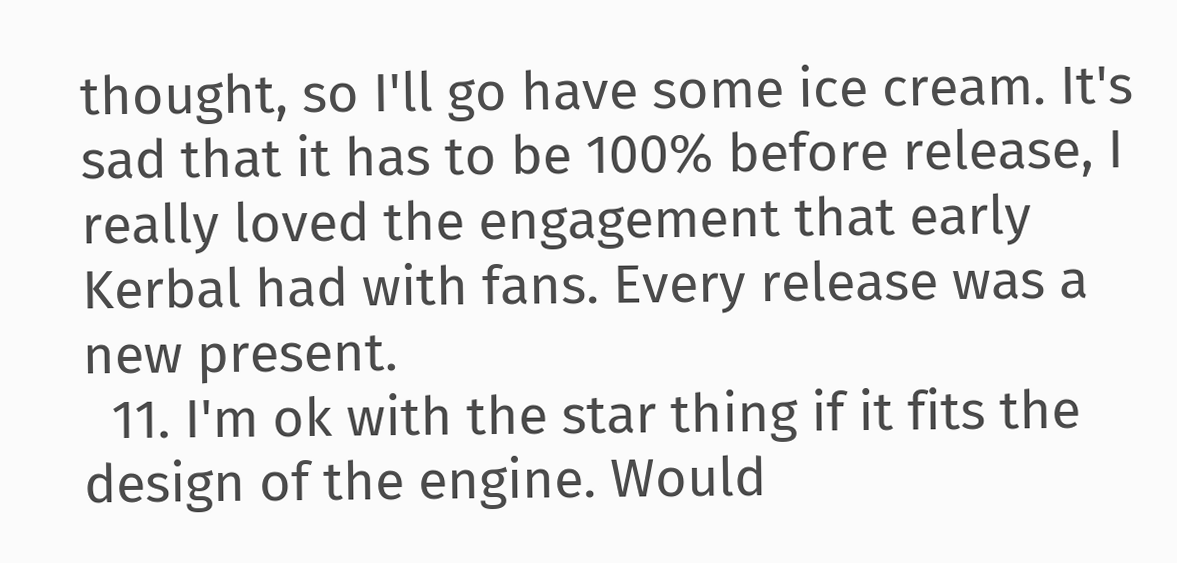thought, so I'll go have some ice cream. It's sad that it has to be 100% before release, I really loved the engagement that early Kerbal had with fans. Every release was a new present.
  11. I'm ok with the star thing if it fits the design of the engine. Would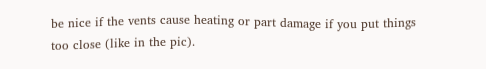be nice if the vents cause heating or part damage if you put things too close (like in the pic).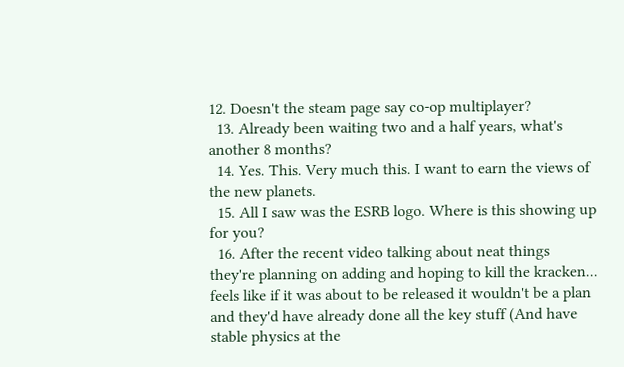12. Doesn't the steam page say co-op multiplayer?
  13. Already been waiting two and a half years, what's another 8 months?
  14. Yes. This. Very much this. I want to earn the views of the new planets.
  15. All I saw was the ESRB logo. Where is this showing up for you?
  16. After the recent video talking about neat things they're planning on adding and hoping to kill the kracken... feels like if it was about to be released it wouldn't be a plan and they'd have already done all the key stuff (And have stable physics at the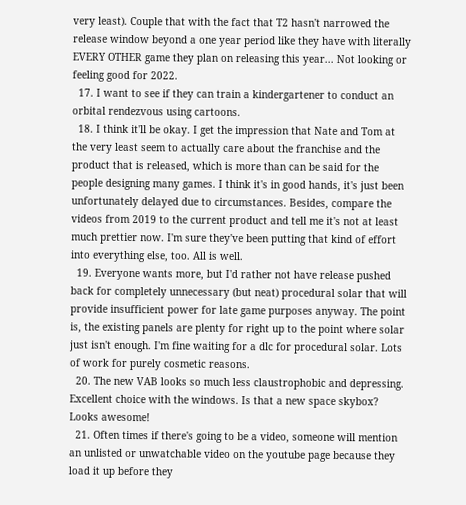very least). Couple that with the fact that T2 hasn't narrowed the release window beyond a one year period like they have with literally EVERY OTHER game they plan on releasing this year... Not looking or feeling good for 2022.
  17. I want to see if they can train a kindergartener to conduct an orbital rendezvous using cartoons.
  18. I think it'll be okay. I get the impression that Nate and Tom at the very least seem to actually care about the franchise and the product that is released, which is more than can be said for the people designing many games. I think it's in good hands, it's just been unfortunately delayed due to circumstances. Besides, compare the videos from 2019 to the current product and tell me it's not at least much prettier now. I'm sure they've been putting that kind of effort into everything else, too. All is well.
  19. Everyone wants more, but I'd rather not have release pushed back for completely unnecessary (but neat) procedural solar that will provide insufficient power for late game purposes anyway. The point is, the existing panels are plenty for right up to the point where solar just isn't enough. I'm fine waiting for a dlc for procedural solar. Lots of work for purely cosmetic reasons.
  20. The new VAB looks so much less claustrophobic and depressing. Excellent choice with the windows. Is that a new space skybox? Looks awesome!
  21. Often times if there's going to be a video, someone will mention an unlisted or unwatchable video on the youtube page because they load it up before they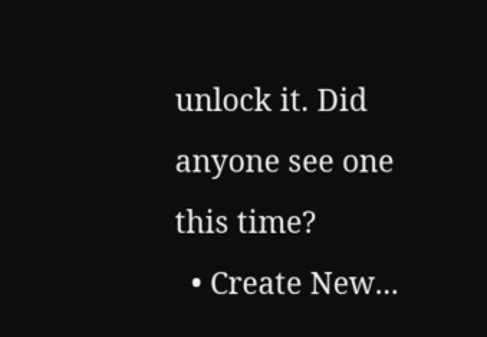unlock it. Did anyone see one this time?
  • Create New...